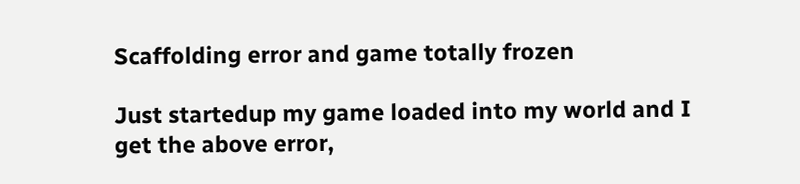Scaffolding error and game totally frozen

Just startedup my game loaded into my world and I get the above error,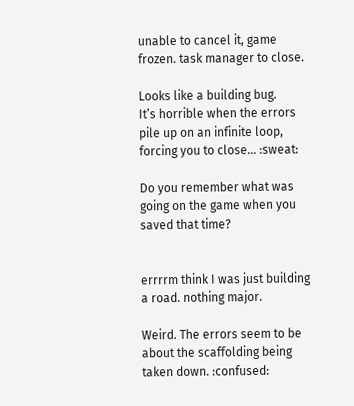unable to cancel it, game frozen. task manager to close.

Looks like a building bug.
It’s horrible when the errors pile up on an infinite loop, forcing you to close… :sweat:

Do you remember what was going on the game when you saved that time?


errrrm think I was just building a road. nothing major.

Weird. The errors seem to be about the scaffolding being taken down. :confused: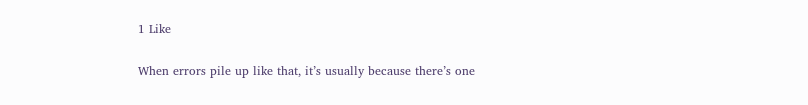1 Like

When errors pile up like that, it’s usually because there’s one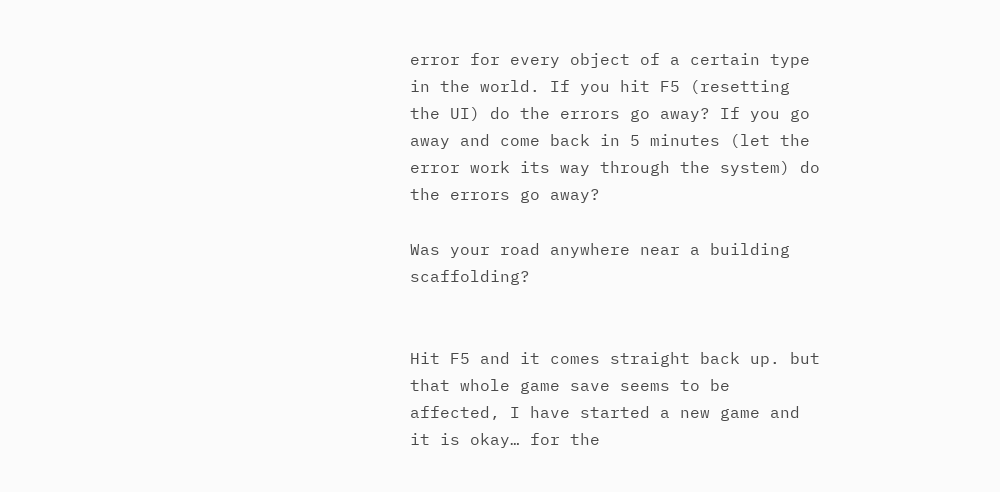error for every object of a certain type in the world. If you hit F5 (resetting the UI) do the errors go away? If you go away and come back in 5 minutes (let the error work its way through the system) do the errors go away?

Was your road anywhere near a building scaffolding?


Hit F5 and it comes straight back up. but that whole game save seems to be affected, I have started a new game and it is okay… for the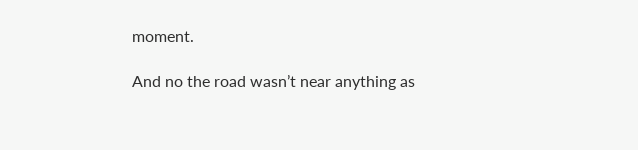moment.

And no the road wasn’t near anything as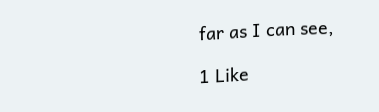far as I can see,

1 Like